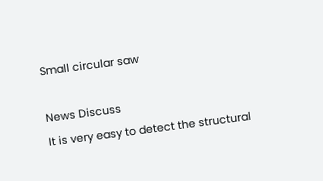Small circular saw

News Discuss
It is very easy to detect the structural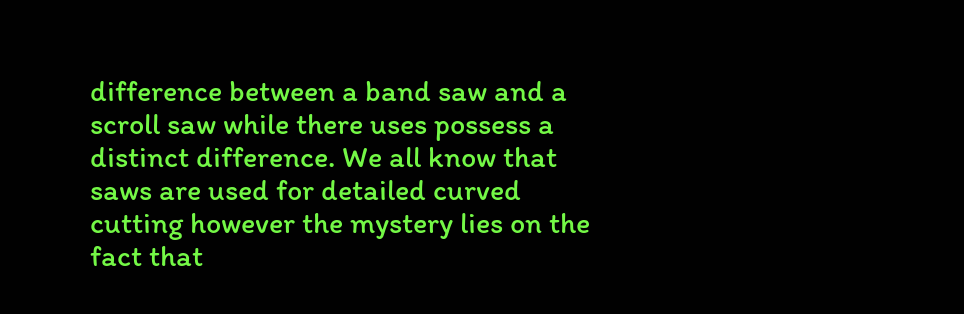difference between a band saw and a scroll saw while there uses possess a distinct difference. We all know that saws are used for detailed curved cutting however the mystery lies on the fact that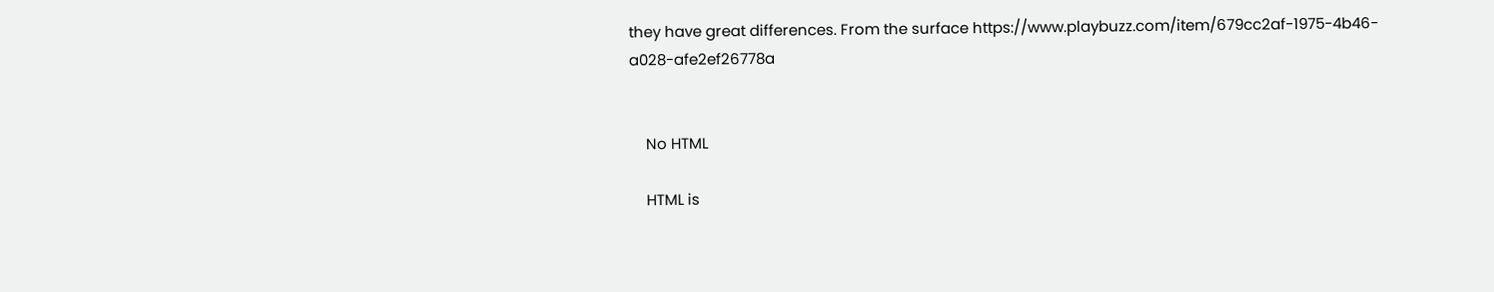they have great differences. From the surface https://www.playbuzz.com/item/679cc2af-1975-4b46-a028-afe2ef26778a


    No HTML

    HTML is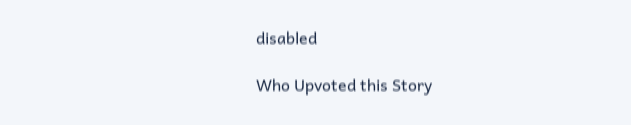disabled

Who Upvoted this Story